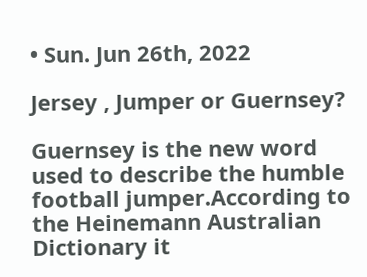• Sun. Jun 26th, 2022

Jersey , Jumper or Guernsey?

Guernsey is the new word used to describe the humble football jumper.According to the Heinemann Australian Dictionary it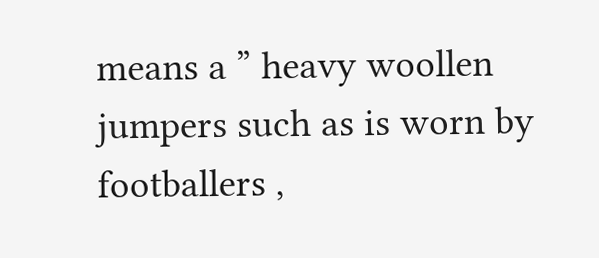means a ” heavy woollen jumpers such as is worn by footballers ,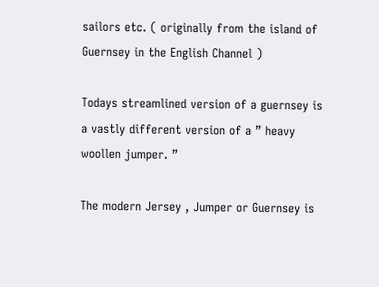sailors etc. ( originally from the island of Guernsey in the English Channel )

Todays streamlined version of a guernsey is a vastly different version of a ” heavy woollen jumper. ”

The modern Jersey , Jumper or Guernsey is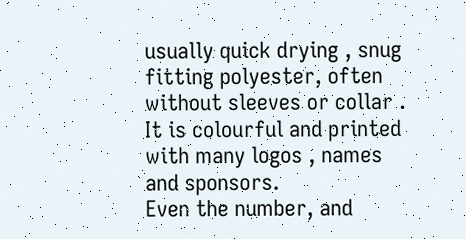usually quick drying , snug fitting polyester, often without sleeves or collar . It is colourful and printed with many logos , names and sponsors.
Even the number, and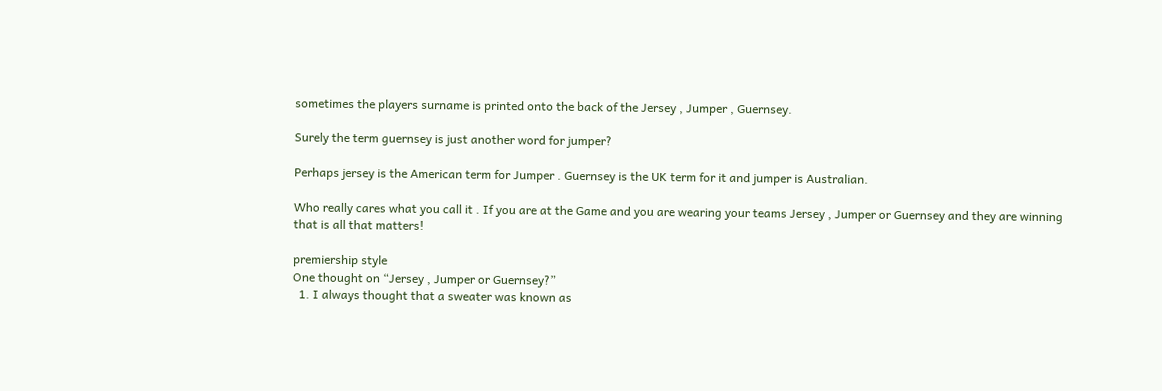sometimes the players surname is printed onto the back of the Jersey , Jumper , Guernsey.

Surely the term guernsey is just another word for jumper?

Perhaps jersey is the American term for Jumper . Guernsey is the UK term for it and jumper is Australian.

Who really cares what you call it . If you are at the Game and you are wearing your teams Jersey , Jumper or Guernsey and they are winning that is all that matters!

premiership style
One thought on “Jersey , Jumper or Guernsey?”
  1. I always thought that a sweater was known as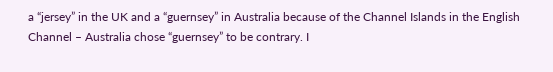a “jersey” in the UK and a “guernsey” in Australia because of the Channel Islands in the English Channel – Australia chose “guernsey” to be contrary. I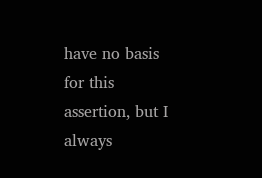have no basis for this assertion, but I always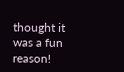thought it was a fun reason!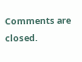Comments are closed.